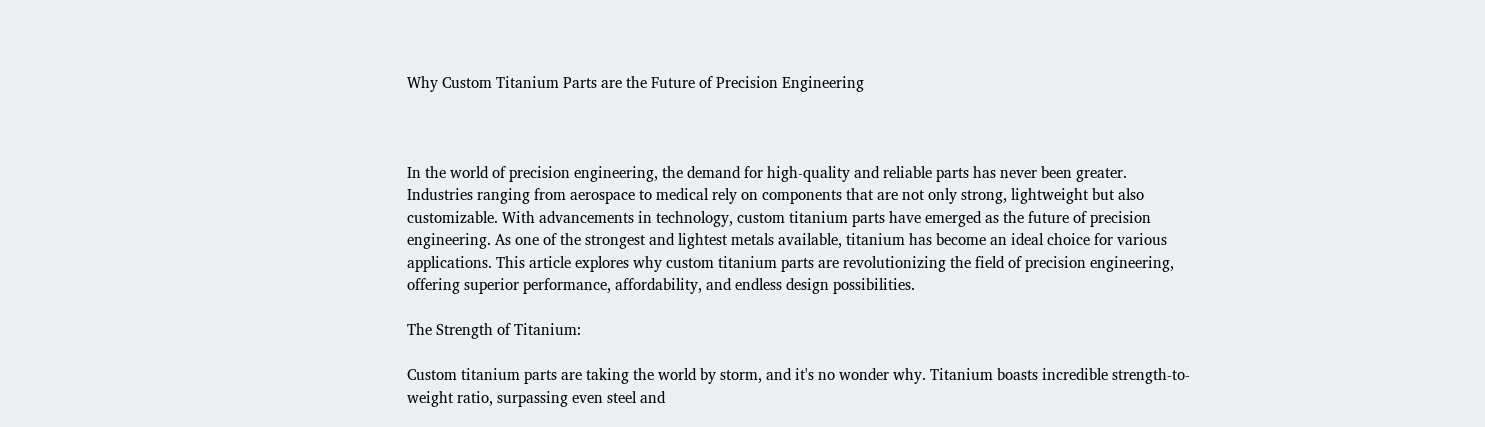Why Custom Titanium Parts are the Future of Precision Engineering



In the world of precision engineering, the demand for high-quality and reliable parts has never been greater. Industries ranging from aerospace to medical rely on components that are not only strong, lightweight but also customizable. With advancements in technology, custom titanium parts have emerged as the future of precision engineering. As one of the strongest and lightest metals available, titanium has become an ideal choice for various applications. This article explores why custom titanium parts are revolutionizing the field of precision engineering, offering superior performance, affordability, and endless design possibilities.

The Strength of Titanium:

Custom titanium parts are taking the world by storm, and it's no wonder why. Titanium boasts incredible strength-to-weight ratio, surpassing even steel and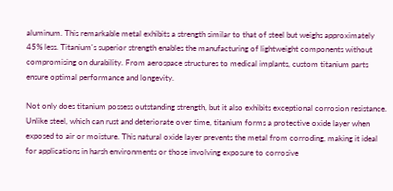aluminum. This remarkable metal exhibits a strength similar to that of steel but weighs approximately 45% less. Titanium's superior strength enables the manufacturing of lightweight components without compromising on durability. From aerospace structures to medical implants, custom titanium parts ensure optimal performance and longevity.

Not only does titanium possess outstanding strength, but it also exhibits exceptional corrosion resistance. Unlike steel, which can rust and deteriorate over time, titanium forms a protective oxide layer when exposed to air or moisture. This natural oxide layer prevents the metal from corroding, making it ideal for applications in harsh environments or those involving exposure to corrosive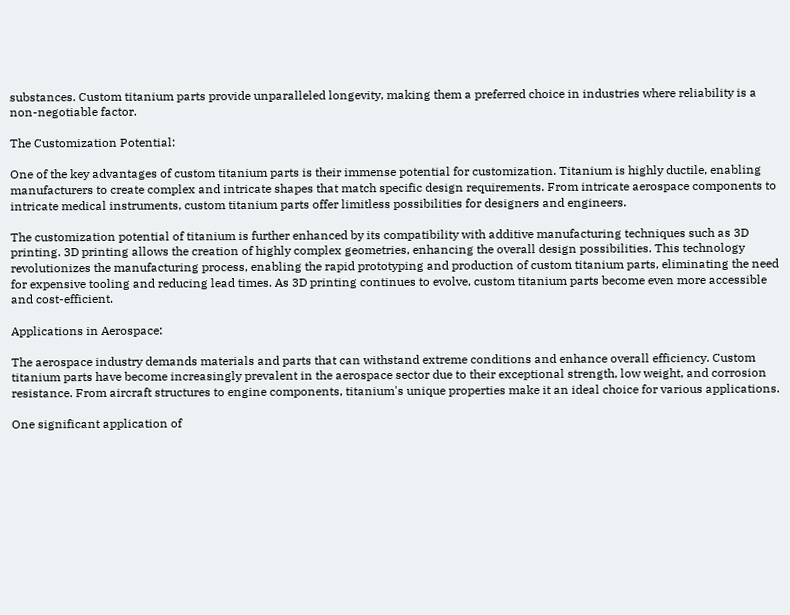substances. Custom titanium parts provide unparalleled longevity, making them a preferred choice in industries where reliability is a non-negotiable factor.

The Customization Potential:

One of the key advantages of custom titanium parts is their immense potential for customization. Titanium is highly ductile, enabling manufacturers to create complex and intricate shapes that match specific design requirements. From intricate aerospace components to intricate medical instruments, custom titanium parts offer limitless possibilities for designers and engineers.

The customization potential of titanium is further enhanced by its compatibility with additive manufacturing techniques such as 3D printing. 3D printing allows the creation of highly complex geometries, enhancing the overall design possibilities. This technology revolutionizes the manufacturing process, enabling the rapid prototyping and production of custom titanium parts, eliminating the need for expensive tooling and reducing lead times. As 3D printing continues to evolve, custom titanium parts become even more accessible and cost-efficient.

Applications in Aerospace:

The aerospace industry demands materials and parts that can withstand extreme conditions and enhance overall efficiency. Custom titanium parts have become increasingly prevalent in the aerospace sector due to their exceptional strength, low weight, and corrosion resistance. From aircraft structures to engine components, titanium's unique properties make it an ideal choice for various applications.

One significant application of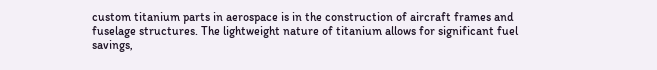custom titanium parts in aerospace is in the construction of aircraft frames and fuselage structures. The lightweight nature of titanium allows for significant fuel savings,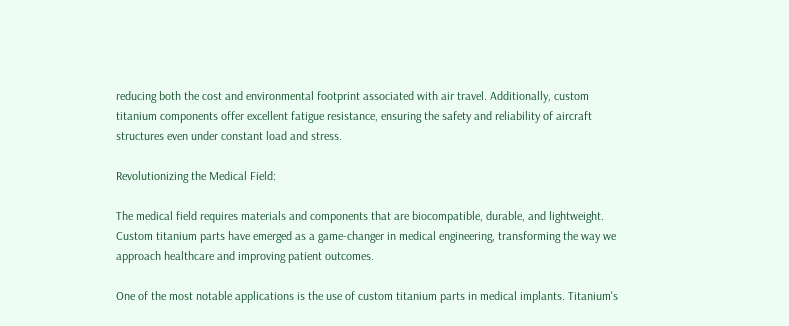reducing both the cost and environmental footprint associated with air travel. Additionally, custom titanium components offer excellent fatigue resistance, ensuring the safety and reliability of aircraft structures even under constant load and stress.

Revolutionizing the Medical Field:

The medical field requires materials and components that are biocompatible, durable, and lightweight. Custom titanium parts have emerged as a game-changer in medical engineering, transforming the way we approach healthcare and improving patient outcomes.

One of the most notable applications is the use of custom titanium parts in medical implants. Titanium's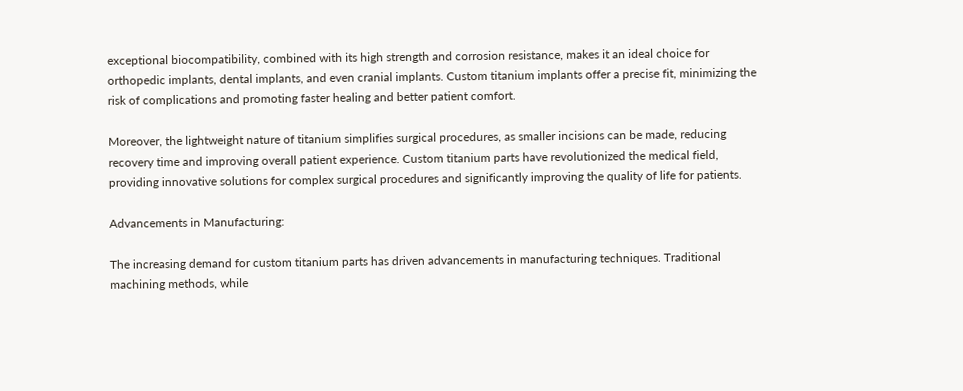exceptional biocompatibility, combined with its high strength and corrosion resistance, makes it an ideal choice for orthopedic implants, dental implants, and even cranial implants. Custom titanium implants offer a precise fit, minimizing the risk of complications and promoting faster healing and better patient comfort.

Moreover, the lightweight nature of titanium simplifies surgical procedures, as smaller incisions can be made, reducing recovery time and improving overall patient experience. Custom titanium parts have revolutionized the medical field, providing innovative solutions for complex surgical procedures and significantly improving the quality of life for patients.

Advancements in Manufacturing:

The increasing demand for custom titanium parts has driven advancements in manufacturing techniques. Traditional machining methods, while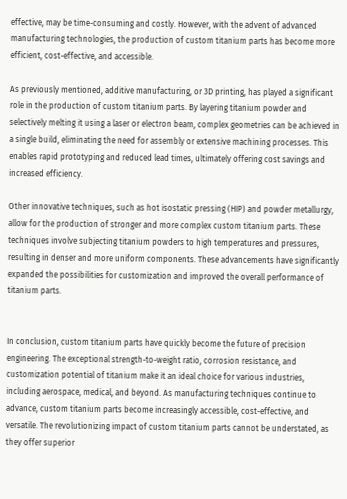effective, may be time-consuming and costly. However, with the advent of advanced manufacturing technologies, the production of custom titanium parts has become more efficient, cost-effective, and accessible.

As previously mentioned, additive manufacturing, or 3D printing, has played a significant role in the production of custom titanium parts. By layering titanium powder and selectively melting it using a laser or electron beam, complex geometries can be achieved in a single build, eliminating the need for assembly or extensive machining processes. This enables rapid prototyping and reduced lead times, ultimately offering cost savings and increased efficiency.

Other innovative techniques, such as hot isostatic pressing (HIP) and powder metallurgy, allow for the production of stronger and more complex custom titanium parts. These techniques involve subjecting titanium powders to high temperatures and pressures, resulting in denser and more uniform components. These advancements have significantly expanded the possibilities for customization and improved the overall performance of titanium parts.


In conclusion, custom titanium parts have quickly become the future of precision engineering. The exceptional strength-to-weight ratio, corrosion resistance, and customization potential of titanium make it an ideal choice for various industries, including aerospace, medical, and beyond. As manufacturing techniques continue to advance, custom titanium parts become increasingly accessible, cost-effective, and versatile. The revolutionizing impact of custom titanium parts cannot be understated, as they offer superior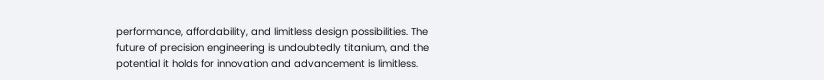performance, affordability, and limitless design possibilities. The future of precision engineering is undoubtedly titanium, and the potential it holds for innovation and advancement is limitless.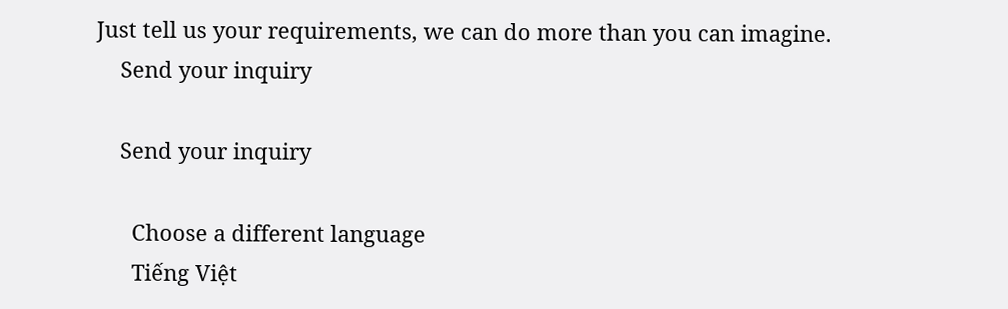Just tell us your requirements, we can do more than you can imagine.
    Send your inquiry

    Send your inquiry

      Choose a different language
      Tiếng Việt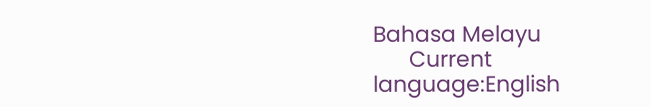Bahasa Melayu
      Current language:English